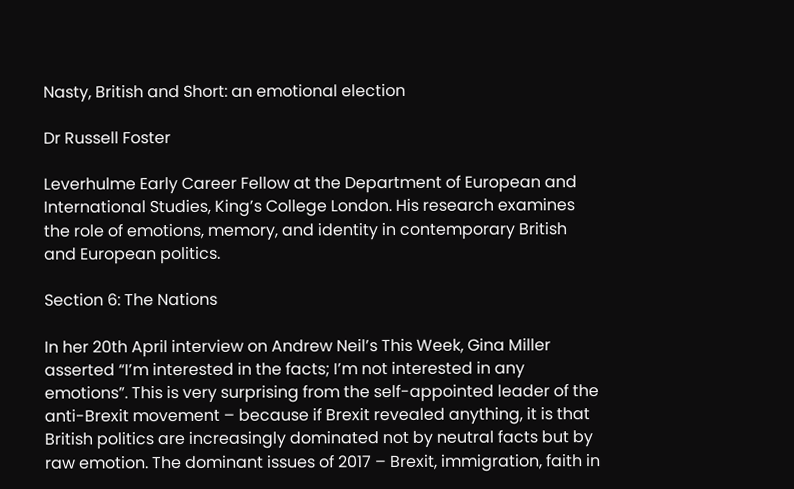Nasty, British and Short: an emotional election

Dr Russell Foster

Leverhulme Early Career Fellow at the Department of European and International Studies, King’s College London. His research examines the role of emotions, memory, and identity in contemporary British and European politics.

Section 6: The Nations

In her 20th April interview on Andrew Neil’s This Week, Gina Miller asserted “I’m interested in the facts; I’m not interested in any emotions”. This is very surprising from the self-appointed leader of the anti-Brexit movement – because if Brexit revealed anything, it is that British politics are increasingly dominated not by neutral facts but by raw emotion. The dominant issues of 2017 – Brexit, immigration, faith in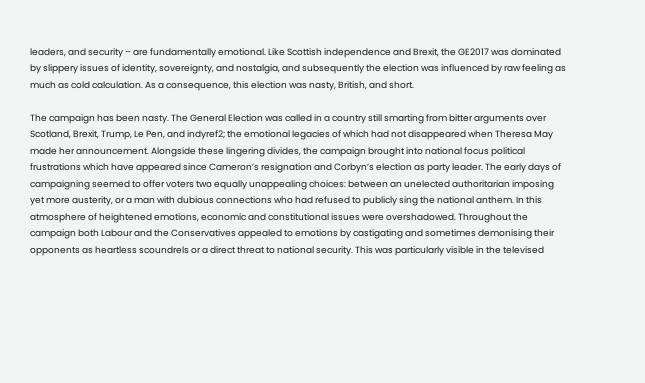leaders, and security – are fundamentally emotional. Like Scottish independence and Brexit, the GE2017 was dominated by slippery issues of identity, sovereignty, and nostalgia, and subsequently the election was influenced by raw feeling as much as cold calculation. As a consequence, this election was nasty, British, and short.

The campaign has been nasty. The General Election was called in a country still smarting from bitter arguments over Scotland, Brexit, Trump, Le Pen, and indyref2; the emotional legacies of which had not disappeared when Theresa May made her announcement. Alongside these lingering divides, the campaign brought into national focus political frustrations which have appeared since Cameron’s resignation and Corbyn’s election as party leader. The early days of campaigning seemed to offer voters two equally unappealing choices: between an unelected authoritarian imposing yet more austerity, or a man with dubious connections who had refused to publicly sing the national anthem. In this atmosphere of heightened emotions, economic and constitutional issues were overshadowed. Throughout the campaign both Labour and the Conservatives appealed to emotions by castigating and sometimes demonising their opponents as heartless scoundrels or a direct threat to national security. This was particularly visible in the televised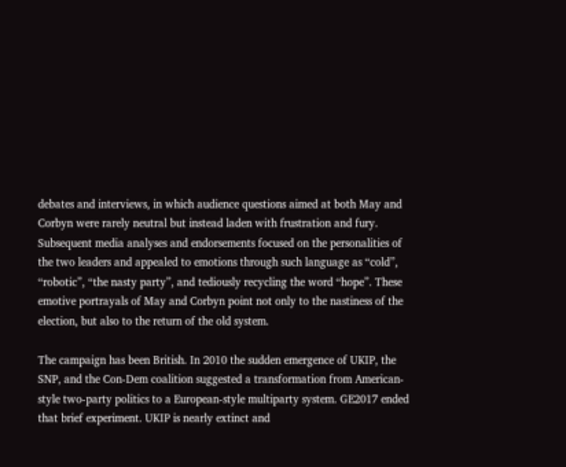debates and interviews, in which audience questions aimed at both May and Corbyn were rarely neutral but instead laden with frustration and fury. Subsequent media analyses and endorsements focused on the personalities of the two leaders and appealed to emotions through such language as “cold”, “robotic”, “the nasty party”, and tediously recycling the word “hope”. These emotive portrayals of May and Corbyn point not only to the nastiness of the election, but also to the return of the old system.

The campaign has been British. In 2010 the sudden emergence of UKIP, the SNP, and the Con-Dem coalition suggested a transformation from American-style two-party politics to a European-style multiparty system. GE2017 ended that brief experiment. UKIP is nearly extinct and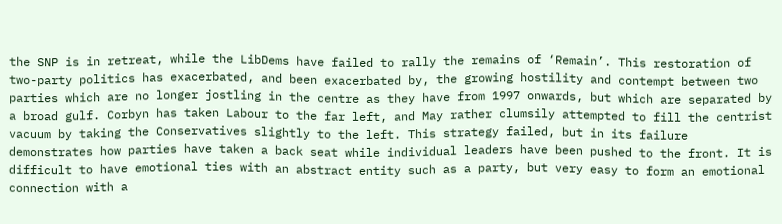the SNP is in retreat, while the LibDems have failed to rally the remains of ‘Remain’. This restoration of two-party politics has exacerbated, and been exacerbated by, the growing hostility and contempt between two parties which are no longer jostling in the centre as they have from 1997 onwards, but which are separated by a broad gulf. Corbyn has taken Labour to the far left, and May rather clumsily attempted to fill the centrist vacuum by taking the Conservatives slightly to the left. This strategy failed, but in its failure demonstrates how parties have taken a back seat while individual leaders have been pushed to the front. It is difficult to have emotional ties with an abstract entity such as a party, but very easy to form an emotional connection with a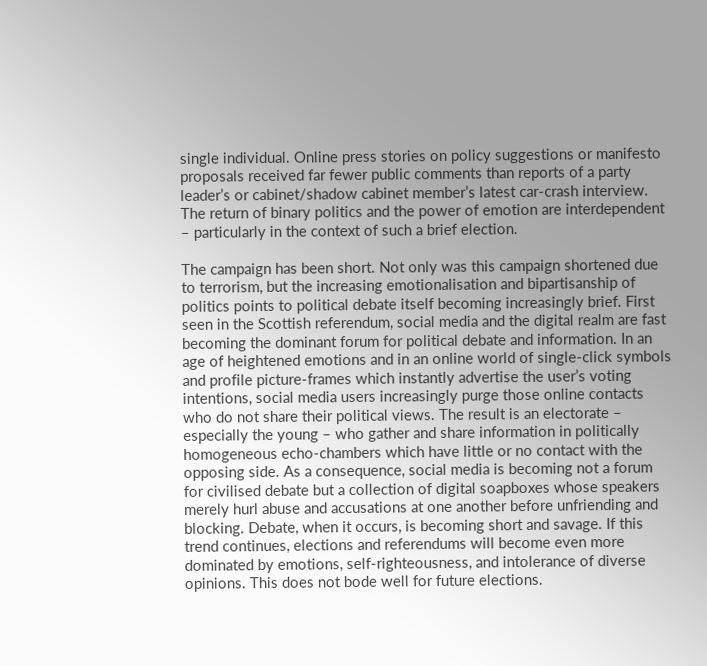single individual. Online press stories on policy suggestions or manifesto proposals received far fewer public comments than reports of a party leader’s or cabinet/shadow cabinet member’s latest car-crash interview. The return of binary politics and the power of emotion are interdependent – particularly in the context of such a brief election.

The campaign has been short. Not only was this campaign shortened due to terrorism, but the increasing emotionalisation and bipartisanship of politics points to political debate itself becoming increasingly brief. First seen in the Scottish referendum, social media and the digital realm are fast becoming the dominant forum for political debate and information. In an age of heightened emotions and in an online world of single-click symbols and profile picture-frames which instantly advertise the user’s voting intentions, social media users increasingly purge those online contacts who do not share their political views. The result is an electorate – especially the young – who gather and share information in politically homogeneous echo-chambers which have little or no contact with the opposing side. As a consequence, social media is becoming not a forum for civilised debate but a collection of digital soapboxes whose speakers merely hurl abuse and accusations at one another before unfriending and blocking. Debate, when it occurs, is becoming short and savage. If this trend continues, elections and referendums will become even more dominated by emotions, self-righteousness, and intolerance of diverse opinions. This does not bode well for future elections.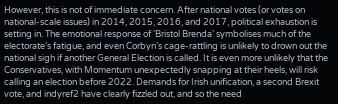However, this is not of immediate concern. After national votes (or votes on national-scale issues) in 2014, 2015, 2016, and 2017, political exhaustion is setting in. The emotional response of ‘Bristol Brenda’ symbolises much of the electorate’s fatigue, and even Corbyn’s cage-rattling is unlikely to drown out the national sigh if another General Election is called. It is even more unlikely that the Conservatives, with Momentum unexpectedly snapping at their heels, will risk calling an election before 2022. Demands for Irish unification, a second Brexit vote, and indyref2 have clearly fizzled out, and so the need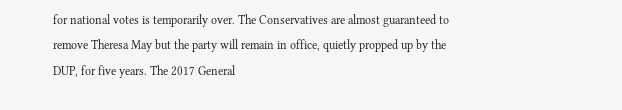for national votes is temporarily over. The Conservatives are almost guaranteed to remove Theresa May but the party will remain in office, quietly propped up by the DUP, for five years. The 2017 General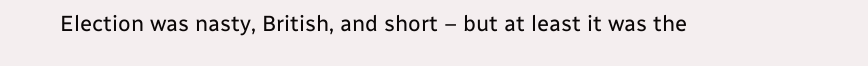Election was nasty, British, and short – but at least it was the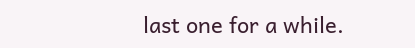last one for a while.